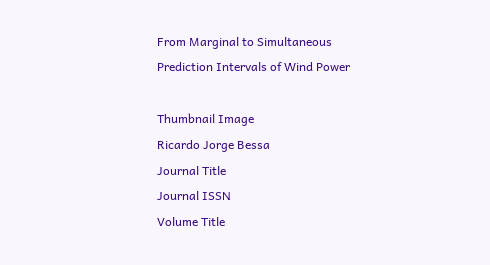From Marginal to Simultaneous Prediction Intervals of Wind Power

Thumbnail Image
Ricardo Jorge Bessa
Journal Title
Journal ISSN
Volume Title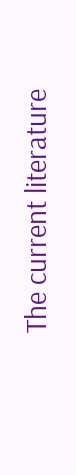The current literature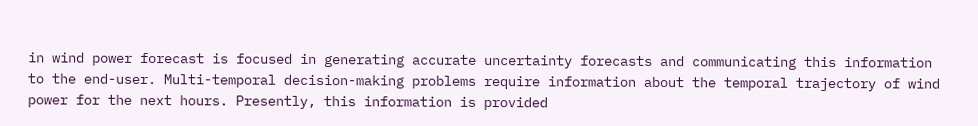in wind power forecast is focused in generating accurate uncertainty forecasts and communicating this information to the end-user. Multi-temporal decision-making problems require information about the temporal trajectory of wind power for the next hours. Presently, this information is provided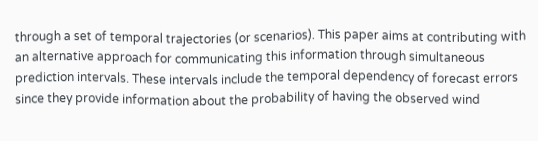through a set of temporal trajectories (or scenarios). This paper aims at contributing with an alternative approach for communicating this information through simultaneous prediction intervals. These intervals include the temporal dependency of forecast errors since they provide information about the probability of having the observed wind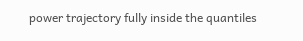power trajectory fully inside the quantiles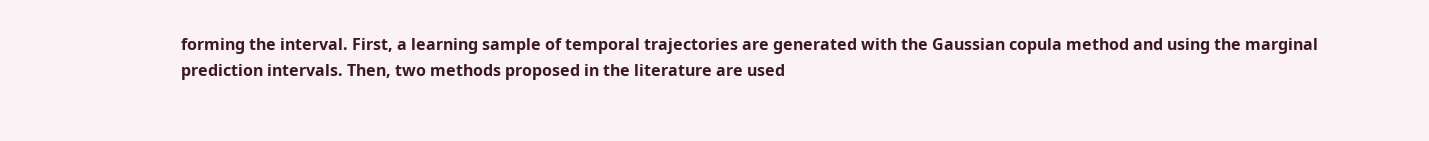forming the interval. First, a learning sample of temporal trajectories are generated with the Gaussian copula method and using the marginal prediction intervals. Then, two methods proposed in the literature are used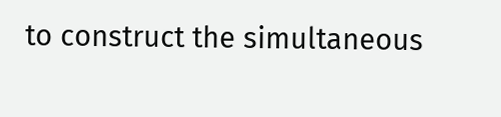to construct the simultaneous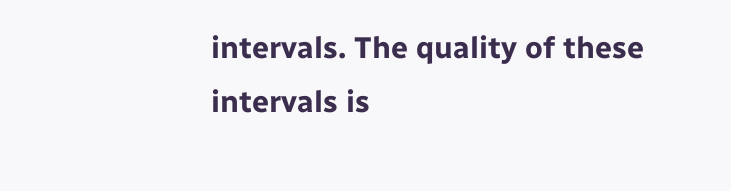intervals. The quality of these intervals is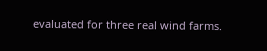evaluated for three real wind farms.